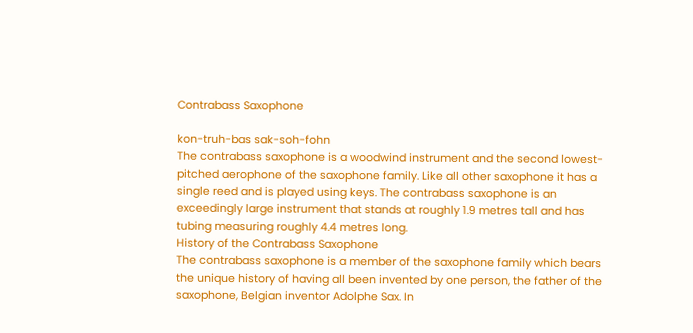Contrabass Saxophone

kon-truh-bas sak-soh-fohn
The contrabass saxophone is a woodwind instrument and the second lowest-pitched aerophone of the saxophone family. Like all other saxophone it has a single reed and is played using keys. The contrabass saxophone is an exceedingly large instrument that stands at roughly 1.9 metres tall and has tubing measuring roughly 4.4 metres long.
History of the Contrabass Saxophone
The contrabass saxophone is a member of the saxophone family which bears the unique history of having all been invented by one person, the father of the saxophone, Belgian inventor Adolphe Sax. In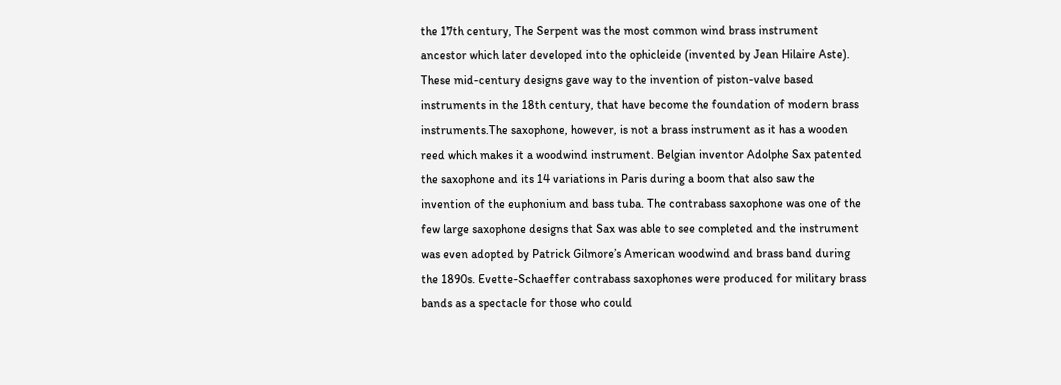the 17th century, The Serpent was the most common wind brass instrument ancestor which later developed into the ophicleide (invented by Jean Hilaire Aste). These mid-century designs gave way to the invention of piston-valve based instruments in the 18th century, that have become the foundation of modern brass instruments.The saxophone, however, is not a brass instrument as it has a wooden reed which makes it a woodwind instrument. Belgian inventor Adolphe Sax patented the saxophone and its 14 variations in Paris during a boom that also saw the invention of the euphonium and bass tuba. The contrabass saxophone was one of the few large saxophone designs that Sax was able to see completed and the instrument was even adopted by Patrick Gilmore’s American woodwind and brass band during the 1890s. Evette-Schaeffer contrabass saxophones were produced for military brass bands as a spectacle for those who could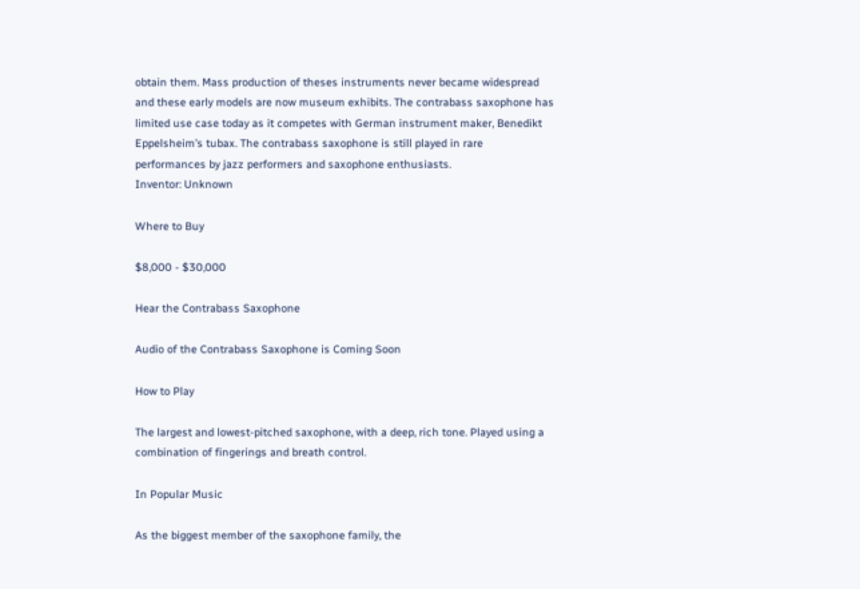obtain them. Mass production of theses instruments never became widespread and these early models are now museum exhibits. The contrabass saxophone has limited use case today as it competes with German instrument maker, Benedikt Eppelsheim’s tubax. The contrabass saxophone is still played in rare performances by jazz performers and saxophone enthusiasts.
Inventor: Unknown

Where to Buy

$8,000 - $30,000

Hear the Contrabass Saxophone

Audio of the Contrabass Saxophone is Coming Soon

How to Play

The largest and lowest-pitched saxophone, with a deep, rich tone. Played using a combination of fingerings and breath control.

In Popular Music

As the biggest member of the saxophone family, the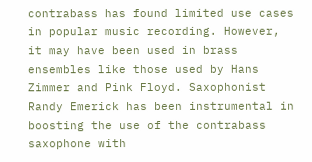contrabass has found limited use cases in popular music recording. However, it may have been used in brass ensembles like those used by Hans Zimmer and Pink Floyd. Saxophonist Randy Emerick has been instrumental in boosting the use of the contrabass saxophone with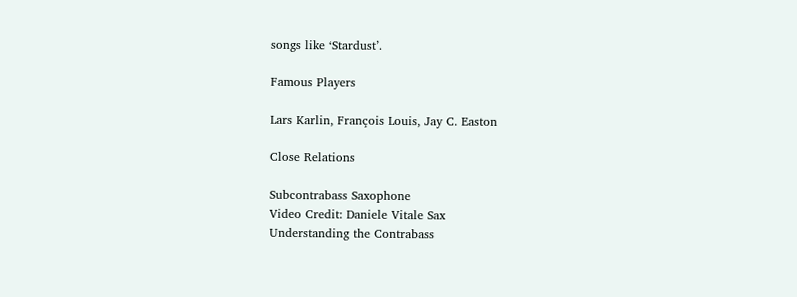songs like ‘Stardust’.

Famous Players

Lars Karlin, François Louis, Jay C. Easton

Close Relations

Subcontrabass Saxophone
Video Credit: Daniele Vitale Sax
Understanding the Contrabass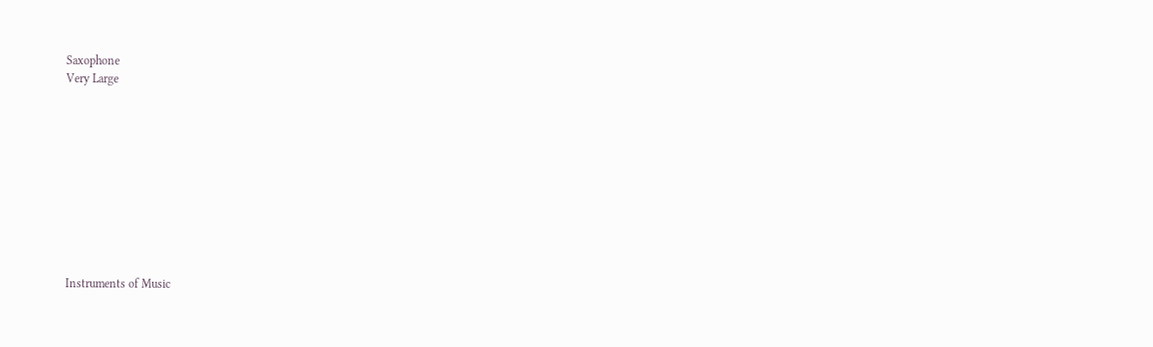Saxophone
Very Large










Instruments of Music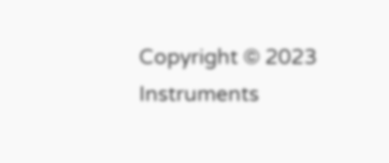Copyright © 2023 Instruments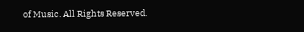of Music. All Rights Reserved.